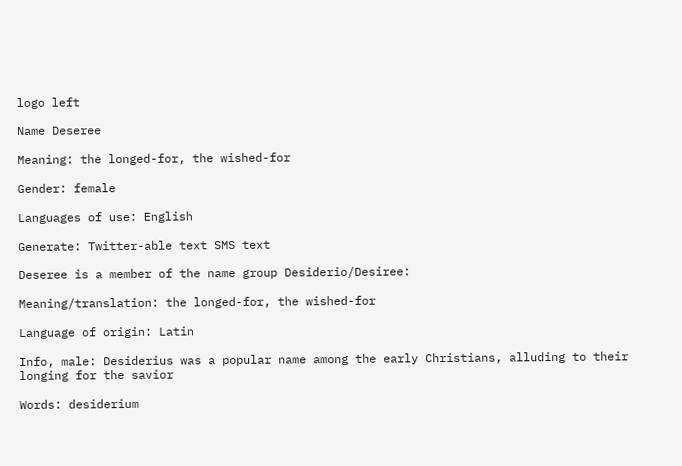logo left

Name Deseree

Meaning: the longed-for, the wished-for

Gender: female

Languages of use: English

Generate: Twitter-able text SMS text

Deseree is a member of the name group Desiderio/Desiree:

Meaning/translation: the longed-for, the wished-for

Language of origin: Latin

Info, male: Desiderius was a popular name among the early Christians, alluding to their longing for the savior

Words: desiderium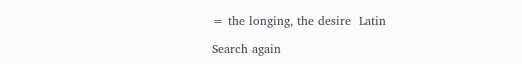= the longing, the desire  Latin

Search again